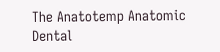The Anatotemp Anatomic Dental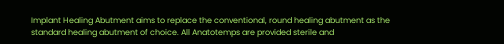Implant Healing Abutment aims to replace the conventional, round healing abutment as the standard healing abutment of choice. All Anatotemps are provided sterile and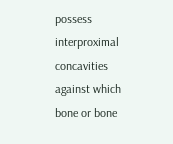possess interproximal concavities against which bone or bone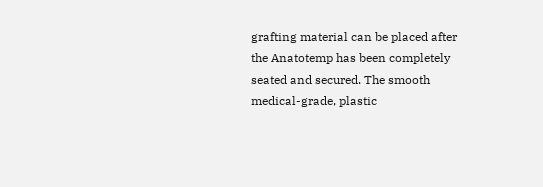grafting material can be placed after the Anatotemp has been completely seated and secured. The smooth medical-grade, plastic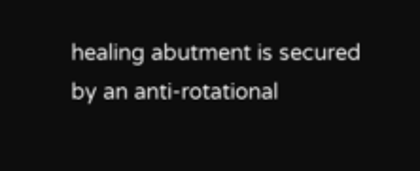healing abutment is secured by an anti-rotational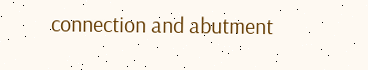connection and abutment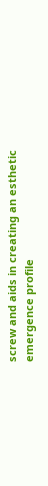screw and aids in creating an esthetic emergence profile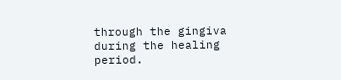through the gingiva during the healing period.